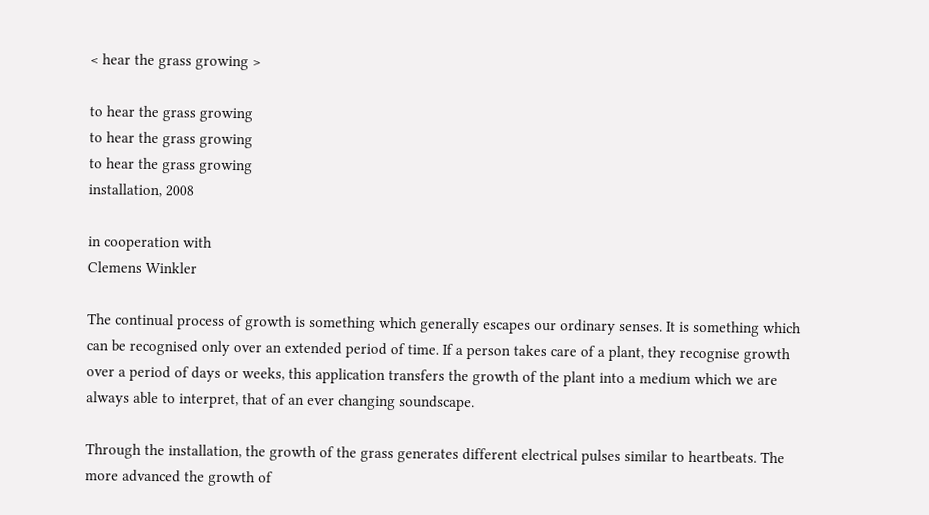< hear the grass growing >

to hear the grass growing
to hear the grass growing
to hear the grass growing
installation, 2008

in cooperation with
Clemens Winkler

The continual process of growth is something which generally escapes our ordinary senses. It is something which can be recognised only over an extended period of time. If a person takes care of a plant, they recognise growth over a period of days or weeks, this application transfers the growth of the plant into a medium which we are always able to interpret, that of an ever changing soundscape.

Through the installation, the growth of the grass generates different electrical pulses similar to heartbeats. The more advanced the growth of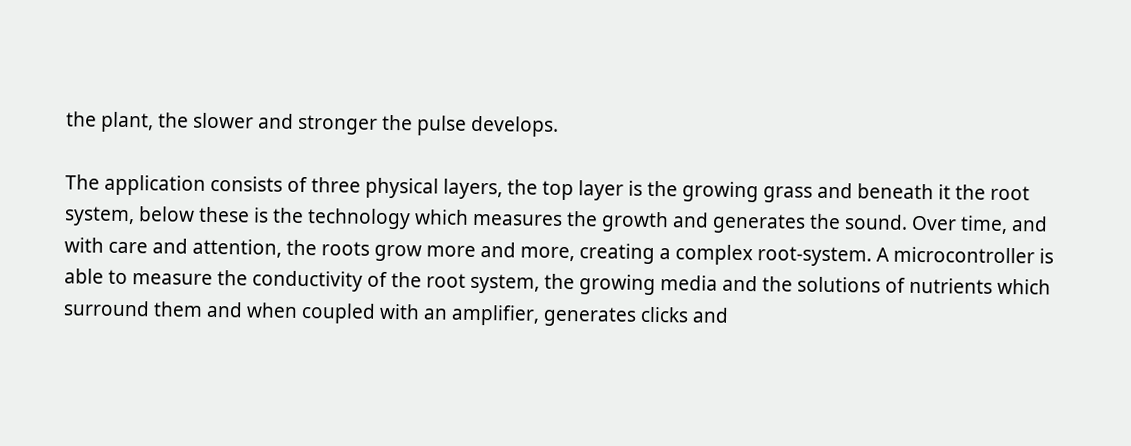the plant, the slower and stronger the pulse develops.

The application consists of three physical layers, the top layer is the growing grass and beneath it the root system, below these is the technology which measures the growth and generates the sound. Over time, and with care and attention, the roots grow more and more, creating a complex root-system. A microcontroller is able to measure the conductivity of the root system, the growing media and the solutions of nutrients which surround them and when coupled with an amplifier, generates clicks and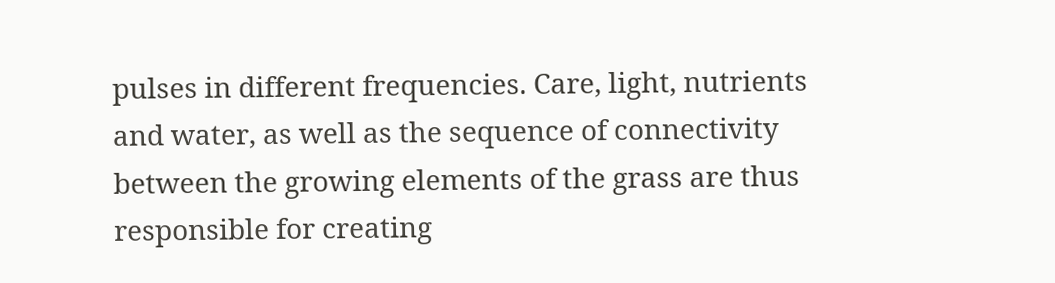pulses in different frequencies. Care, light, nutrients and water, as well as the sequence of connectivity between the growing elements of the grass are thus responsible for creating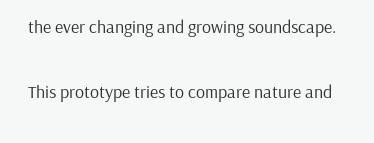the ever changing and growing soundscape.

This prototype tries to compare nature and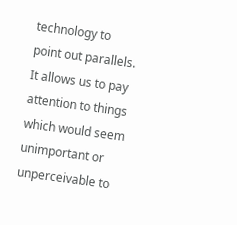technology to point out parallels. It allows us to pay attention to things which would seem unimportant or unperceivable to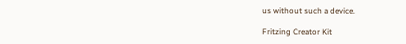us without such a device.

Fritzing Creator Kit